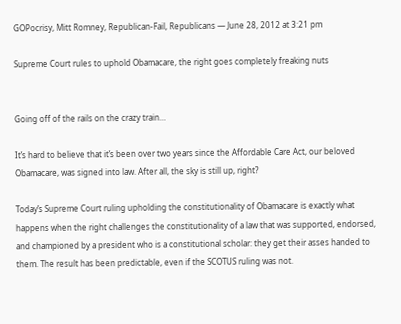GOPocrisy, Mitt Romney, Republican-Fail, Republicans — June 28, 2012 at 3:21 pm

Supreme Court rules to uphold Obamacare, the right goes completely freaking nuts


Going off of the rails on the crazy train…

It’s hard to believe that it’s been over two years since the Affordable Care Act, our beloved Obamacare, was signed into law. After all, the sky is still up, right?

Today’s Supreme Court ruling upholding the constitutionality of Obamacare is exactly what happens when the right challenges the constitutionality of a law that was supported, endorsed, and championed by a president who is a constitutional scholar: they get their asses handed to them. The result has been predictable, even if the SCOTUS ruling was not.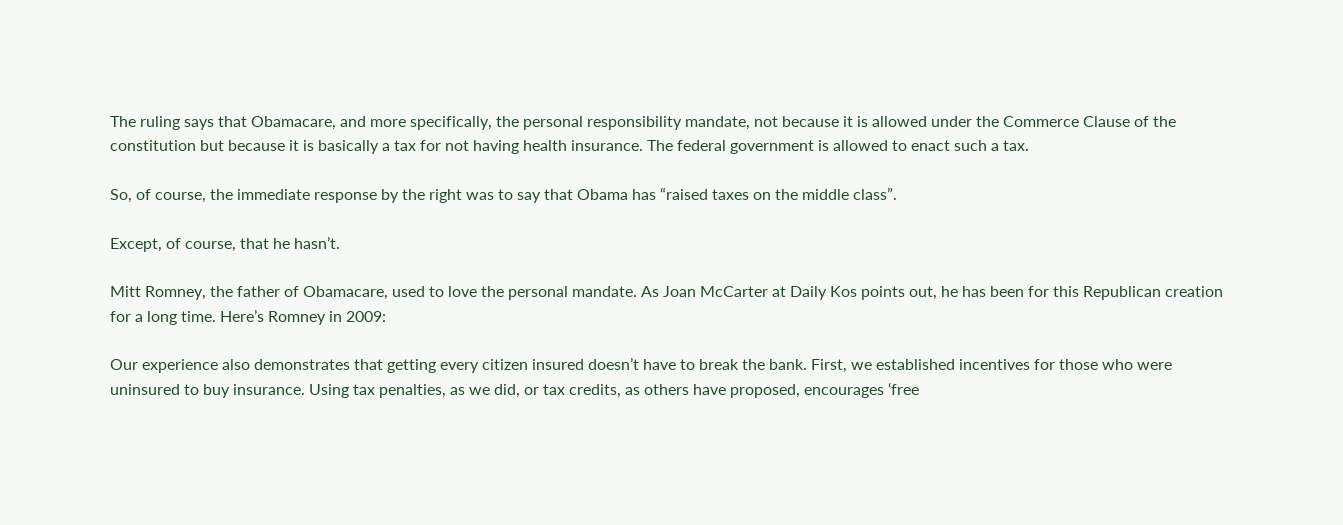The ruling says that Obamacare, and more specifically, the personal responsibility mandate, not because it is allowed under the Commerce Clause of the constitution but because it is basically a tax for not having health insurance. The federal government is allowed to enact such a tax.

So, of course, the immediate response by the right was to say that Obama has “raised taxes on the middle class”.

Except, of course, that he hasn’t.

Mitt Romney, the father of Obamacare, used to love the personal mandate. As Joan McCarter at Daily Kos points out, he has been for this Republican creation for a long time. Here’s Romney in 2009:

Our experience also demonstrates that getting every citizen insured doesn’t have to break the bank. First, we established incentives for those who were uninsured to buy insurance. Using tax penalties, as we did, or tax credits, as others have proposed, encourages ‘free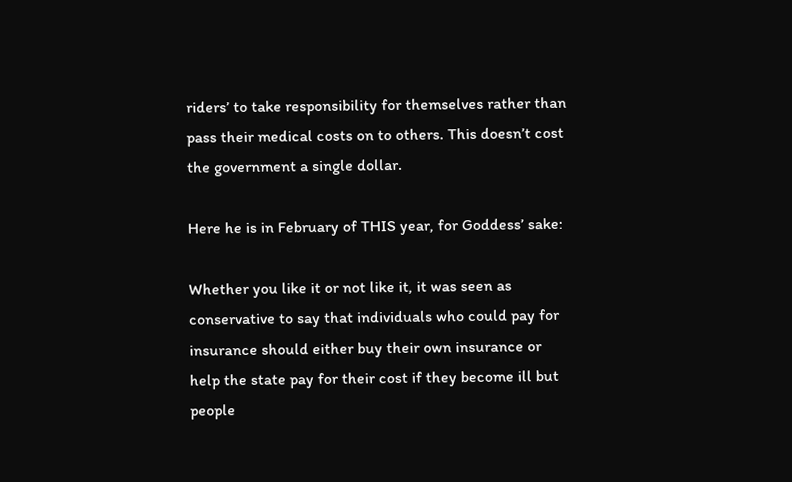riders’ to take responsibility for themselves rather than pass their medical costs on to others. This doesn’t cost the government a single dollar.

Here he is in February of THIS year, for Goddess’ sake:

Whether you like it or not like it, it was seen as conservative to say that individuals who could pay for insurance should either buy their own insurance or help the state pay for their cost if they become ill but people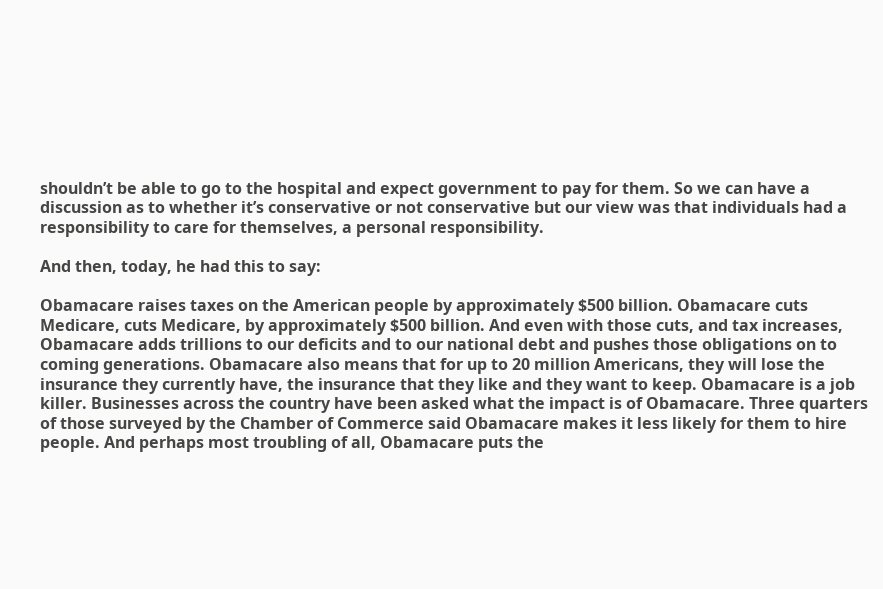shouldn’t be able to go to the hospital and expect government to pay for them. So we can have a discussion as to whether it’s conservative or not conservative but our view was that individuals had a responsibility to care for themselves, a personal responsibility.

And then, today, he had this to say:

Obamacare raises taxes on the American people by approximately $500 billion. Obamacare cuts Medicare, cuts Medicare, by approximately $500 billion. And even with those cuts, and tax increases, Obamacare adds trillions to our deficits and to our national debt and pushes those obligations on to coming generations. Obamacare also means that for up to 20 million Americans, they will lose the insurance they currently have, the insurance that they like and they want to keep. Obamacare is a job killer. Businesses across the country have been asked what the impact is of Obamacare. Three quarters of those surveyed by the Chamber of Commerce said Obamacare makes it less likely for them to hire people. And perhaps most troubling of all, Obamacare puts the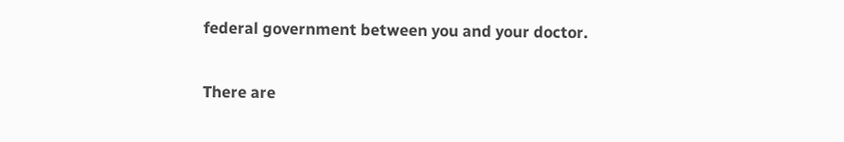federal government between you and your doctor.

There are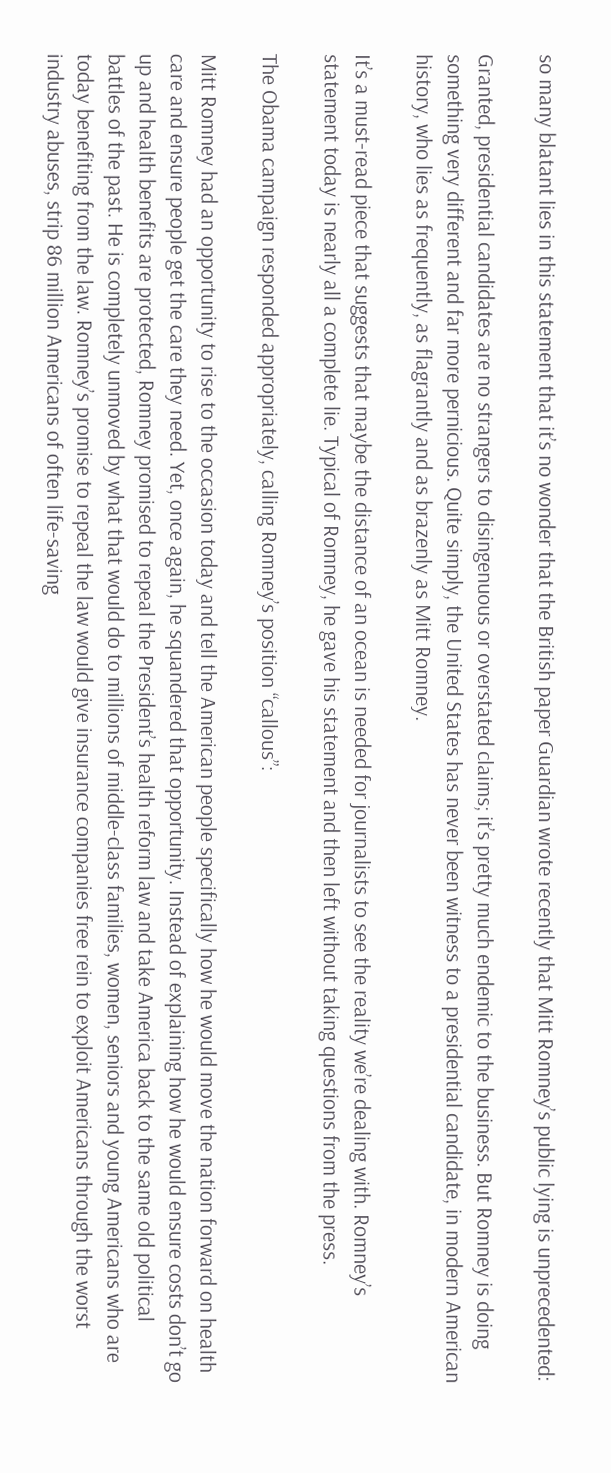so many blatant lies in this statement that it’s no wonder that the British paper Guardian wrote recently that Mitt Romney’s public lying is unprecedented:

Granted, presidential candidates are no strangers to disingenuous or overstated claims; it’s pretty much endemic to the business. But Romney is doing something very different and far more pernicious. Quite simply, the United States has never been witness to a presidential candidate, in modern American history, who lies as frequently, as flagrantly and as brazenly as Mitt Romney.

It’s a must-read piece that suggests that maybe the distance of an ocean is needed for journalists to see the reality we’re dealing with. Romney’s statement today is nearly all a complete lie. Typical of Romney, he gave his statement and then left without taking questions from the press.

The Obama campaign responded appropriately, calling Romney’s position “callous”:

Mitt Romney had an opportunity to rise to the occasion today and tell the American people specifically how he would move the nation forward on health care and ensure people get the care they need. Yet, once again, he squandered that opportunity. Instead of explaining how he would ensure costs don’t go up and health benefits are protected, Romney promised to repeal the President’s health reform law and take America back to the same old political battles of the past. He is completely unmoved by what that would do to millions of middle-class families, women, seniors and young Americans who are today benefiting from the law. Romney’s promise to repeal the law would give insurance companies free rein to exploit Americans through the worst industry abuses, strip 86 million Americans of often life-saving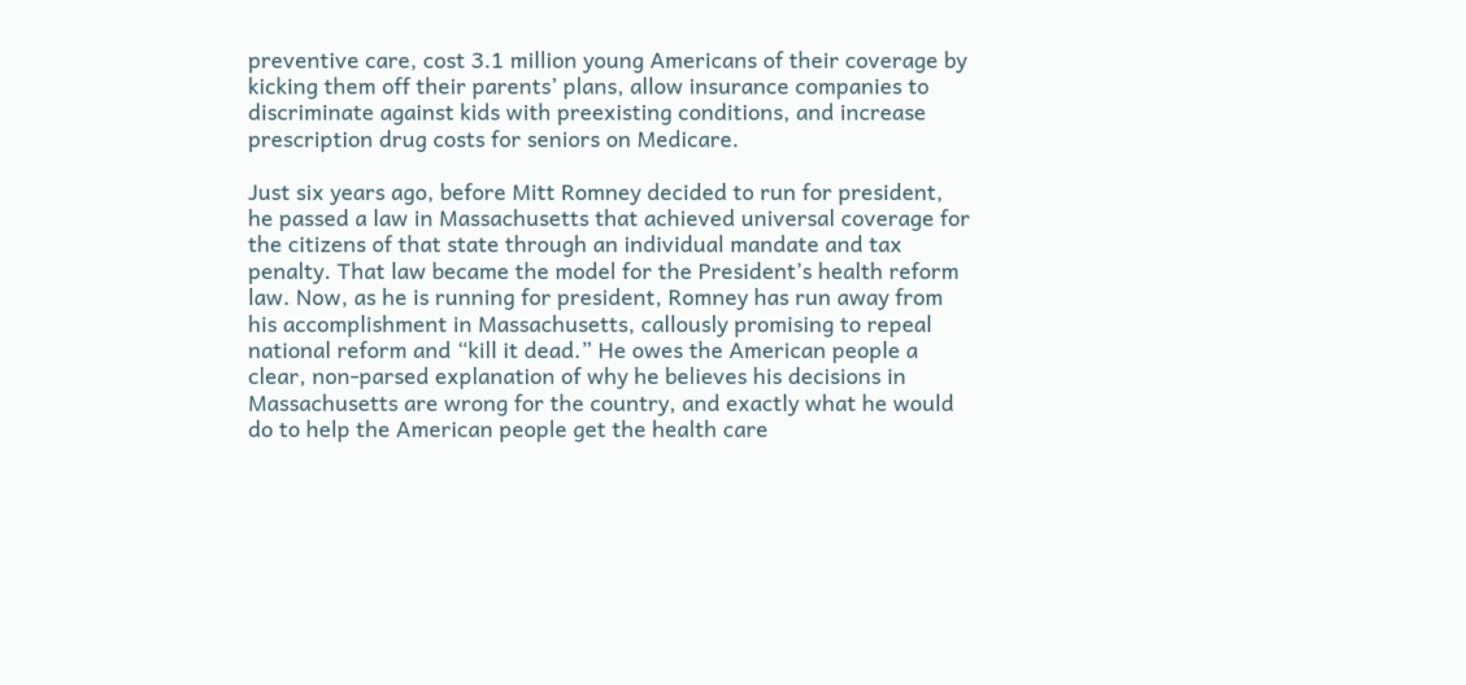preventive care, cost 3.1 million young Americans of their coverage by kicking them off their parents’ plans, allow insurance companies to discriminate against kids with preexisting conditions, and increase prescription drug costs for seniors on Medicare.

Just six years ago, before Mitt Romney decided to run for president, he passed a law in Massachusetts that achieved universal coverage for the citizens of that state through an individual mandate and tax penalty. That law became the model for the President’s health reform law. Now, as he is running for president, Romney has run away from his accomplishment in Massachusetts, callously promising to repeal national reform and “kill it dead.” He owes the American people a clear, non-parsed explanation of why he believes his decisions in Massachusetts are wrong for the country, and exactly what he would do to help the American people get the health care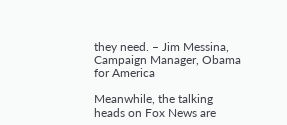they need. – Jim Messina, Campaign Manager, Obama for America

Meanwhile, the talking heads on Fox News are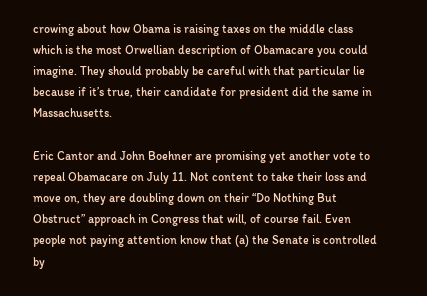crowing about how Obama is raising taxes on the middle class which is the most Orwellian description of Obamacare you could imagine. They should probably be careful with that particular lie because if it’s true, their candidate for president did the same in Massachusetts.

Eric Cantor and John Boehner are promising yet another vote to repeal Obamacare on July 11. Not content to take their loss and move on, they are doubling down on their “Do Nothing But Obstruct” approach in Congress that will, of course fail. Even people not paying attention know that (a) the Senate is controlled by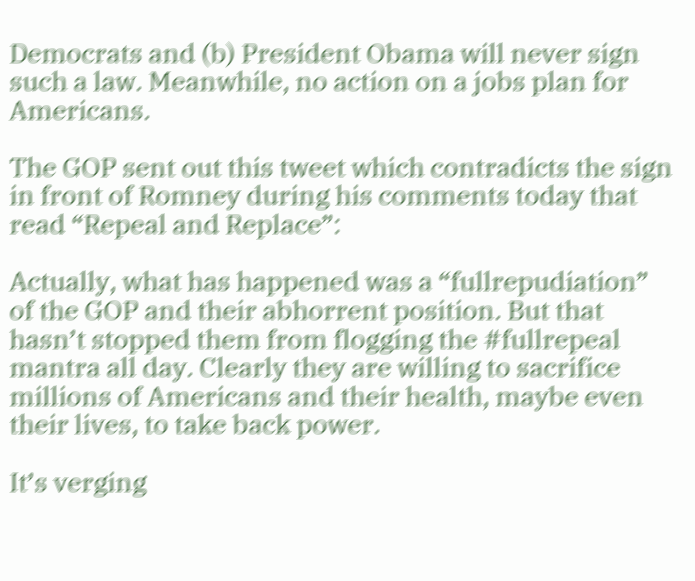Democrats and (b) President Obama will never sign such a law. Meanwhile, no action on a jobs plan for Americans.

The GOP sent out this tweet which contradicts the sign in front of Romney during his comments today that read “Repeal and Replace”:

Actually, what has happened was a “fullrepudiation” of the GOP and their abhorrent position. But that hasn’t stopped them from flogging the #fullrepeal mantra all day. Clearly they are willing to sacrifice millions of Americans and their health, maybe even their lives, to take back power.

It’s verging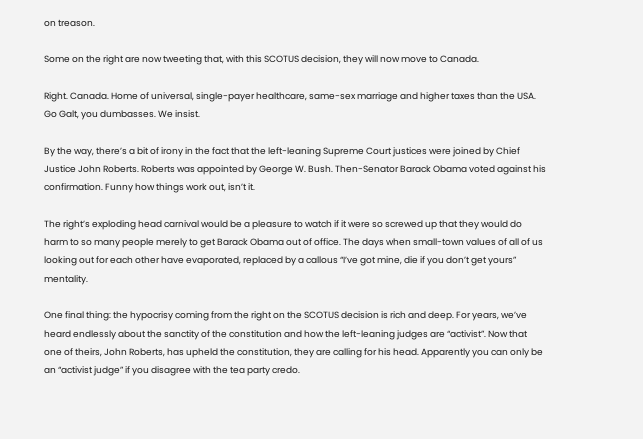on treason.

Some on the right are now tweeting that, with this SCOTUS decision, they will now move to Canada.

Right. Canada. Home of universal, single-payer healthcare, same-sex marriage and higher taxes than the USA. Go Galt, you dumbasses. We insist.

By the way, there’s a bit of irony in the fact that the left-leaning Supreme Court justices were joined by Chief Justice John Roberts. Roberts was appointed by George W. Bush. Then-Senator Barack Obama voted against his confirmation. Funny how things work out, isn’t it.

The right’s exploding head carnival would be a pleasure to watch if it were so screwed up that they would do harm to so many people merely to get Barack Obama out of office. The days when small-town values of all of us looking out for each other have evaporated, replaced by a callous “I’ve got mine, die if you don’t get yours” mentality.

One final thing: the hypocrisy coming from the right on the SCOTUS decision is rich and deep. For years, we’ve heard endlessly about the sanctity of the constitution and how the left-leaning judges are “activist”. Now that one of theirs, John Roberts, has upheld the constitution, they are calling for his head. Apparently you can only be an “activist judge” if you disagree with the tea party credo.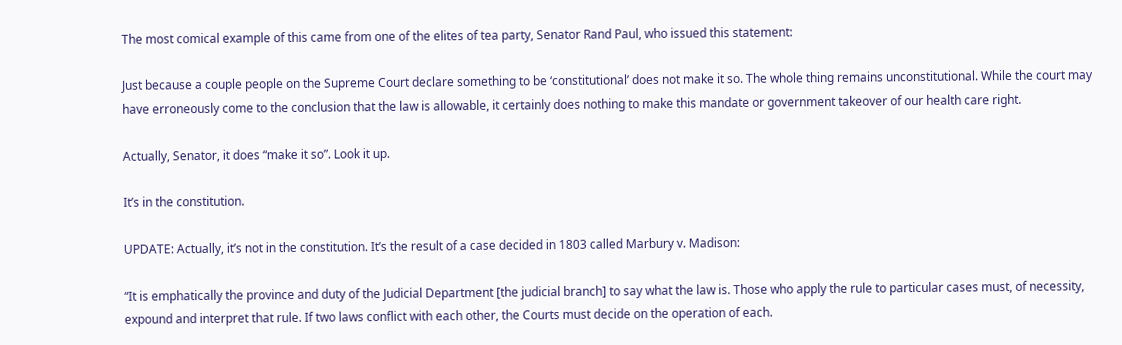The most comical example of this came from one of the elites of tea party, Senator Rand Paul, who issued this statement:

Just because a couple people on the Supreme Court declare something to be ‘constitutional’ does not make it so. The whole thing remains unconstitutional. While the court may have erroneously come to the conclusion that the law is allowable, it certainly does nothing to make this mandate or government takeover of our health care right.

Actually, Senator, it does “make it so”. Look it up.

It’s in the constitution.

UPDATE: Actually, it’s not in the constitution. It’s the result of a case decided in 1803 called Marbury v. Madison:

“It is emphatically the province and duty of the Judicial Department [the judicial branch] to say what the law is. Those who apply the rule to particular cases must, of necessity, expound and interpret that rule. If two laws conflict with each other, the Courts must decide on the operation of each.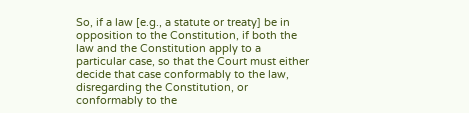So, if a law [e.g., a statute or treaty] be in opposition to the Constitution, if both the law and the Constitution apply to a particular case, so that the Court must either decide that case conformably to the law, disregarding the Constitution, or conformably to the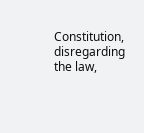Constitution, disregarding the law,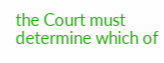the Court must determine which of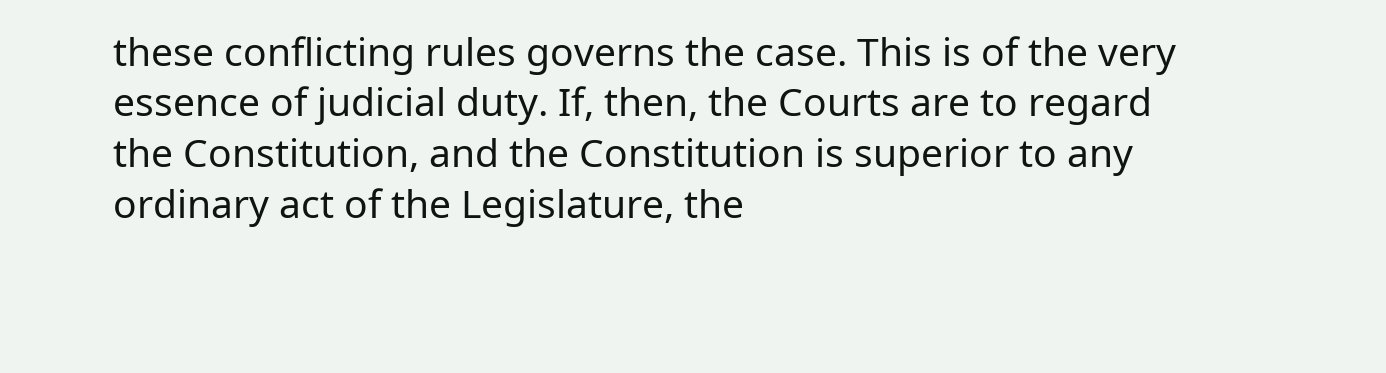these conflicting rules governs the case. This is of the very essence of judicial duty. If, then, the Courts are to regard the Constitution, and the Constitution is superior to any ordinary act of the Legislature, the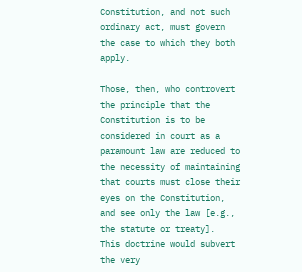Constitution, and not such ordinary act, must govern the case to which they both apply.

Those, then, who controvert the principle that the Constitution is to be considered in court as a paramount law are reduced to the necessity of maintaining that courts must close their eyes on the Constitution, and see only the law [e.g., the statute or treaty].
This doctrine would subvert the very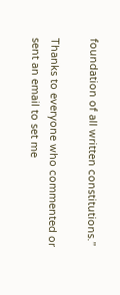foundation of all written constitutions.”

Thanks to everyone who commented or sent an email to set me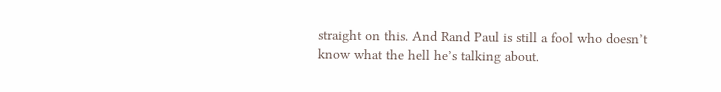straight on this. And Rand Paul is still a fool who doesn’t know what the hell he’s talking about.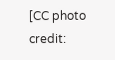[CC photo credit: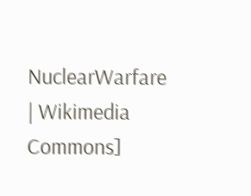NuclearWarfare | Wikimedia Commons]